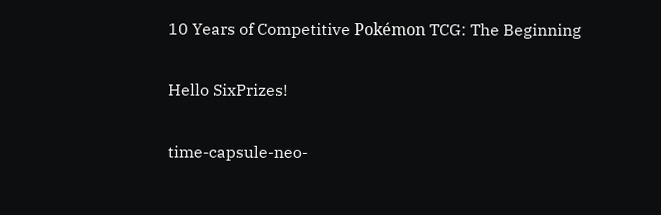10 Years of Competitive Pokémon TCG: The Beginning

Hello SixPrizes!

time-capsule-neo-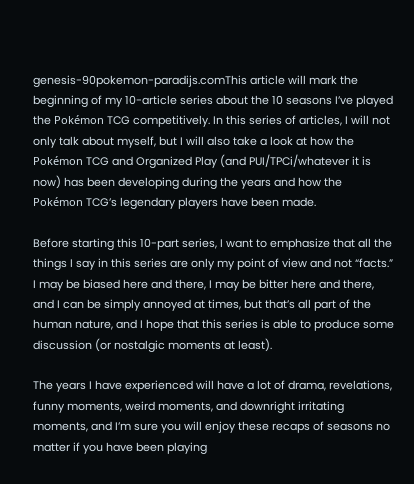genesis-90pokemon-paradijs.comThis article will mark the beginning of my 10-article series about the 10 seasons I’ve played the Pokémon TCG competitively. In this series of articles, I will not only talk about myself, but I will also take a look at how the Pokémon TCG and Organized Play (and PUI/TPCi/whatever it is now) has been developing during the years and how the Pokémon TCG’s legendary players have been made.

Before starting this 10-part series, I want to emphasize that all the things I say in this series are only my point of view and not “facts.” I may be biased here and there, I may be bitter here and there, and I can be simply annoyed at times, but that’s all part of the human nature, and I hope that this series is able to produce some discussion (or nostalgic moments at least).

The years I have experienced will have a lot of drama, revelations, funny moments, weird moments, and downright irritating moments, and I’m sure you will enjoy these recaps of seasons no matter if you have been playing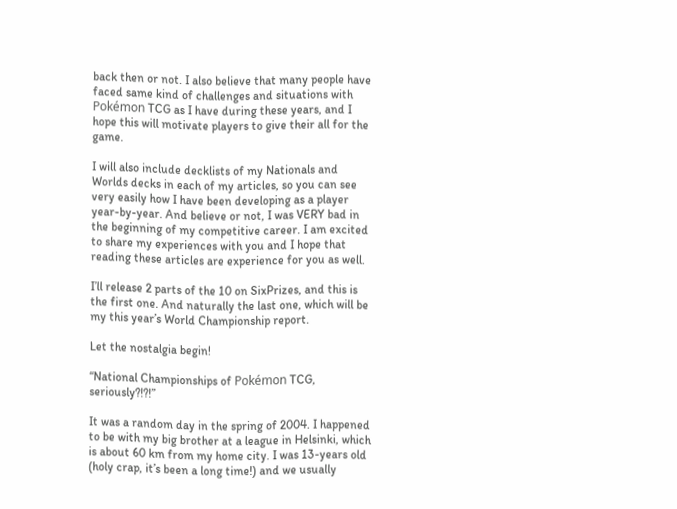back then or not. I also believe that many people have faced same kind of challenges and situations with Pokémon TCG as I have during these years, and I hope this will motivate players to give their all for the game.

I will also include decklists of my Nationals and Worlds decks in each of my articles, so you can see very easily how I have been developing as a player year-by-year. And believe or not, I was VERY bad in the beginning of my competitive career. I am excited to share my experiences with you and I hope that reading these articles are experience for you as well.

I’ll release 2 parts of the 10 on SixPrizes, and this is the first one. And naturally the last one, which will be my this year’s World Championship report.

Let the nostalgia begin!

“National Championships of Pokémon TCG, seriously?!?!”

It was a random day in the spring of 2004. I happened to be with my big brother at a league in Helsinki, which is about 60 km from my home city. I was 13-years old (holy crap, it’s been a long time!) and we usually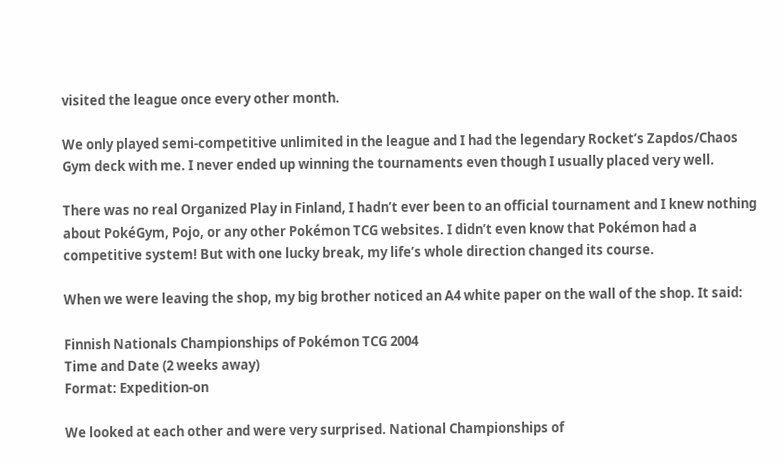visited the league once every other month.

We only played semi-competitive unlimited in the league and I had the legendary Rocket’s Zapdos/Chaos Gym deck with me. I never ended up winning the tournaments even though I usually placed very well.

There was no real Organized Play in Finland, I hadn’t ever been to an official tournament and I knew nothing about PokéGym, Pojo, or any other Pokémon TCG websites. I didn’t even know that Pokémon had a competitive system! But with one lucky break, my life’s whole direction changed its course.

When we were leaving the shop, my big brother noticed an A4 white paper on the wall of the shop. It said:

Finnish Nationals Championships of Pokémon TCG 2004
Time and Date (2 weeks away)
Format: Expedition-on

We looked at each other and were very surprised. National Championships of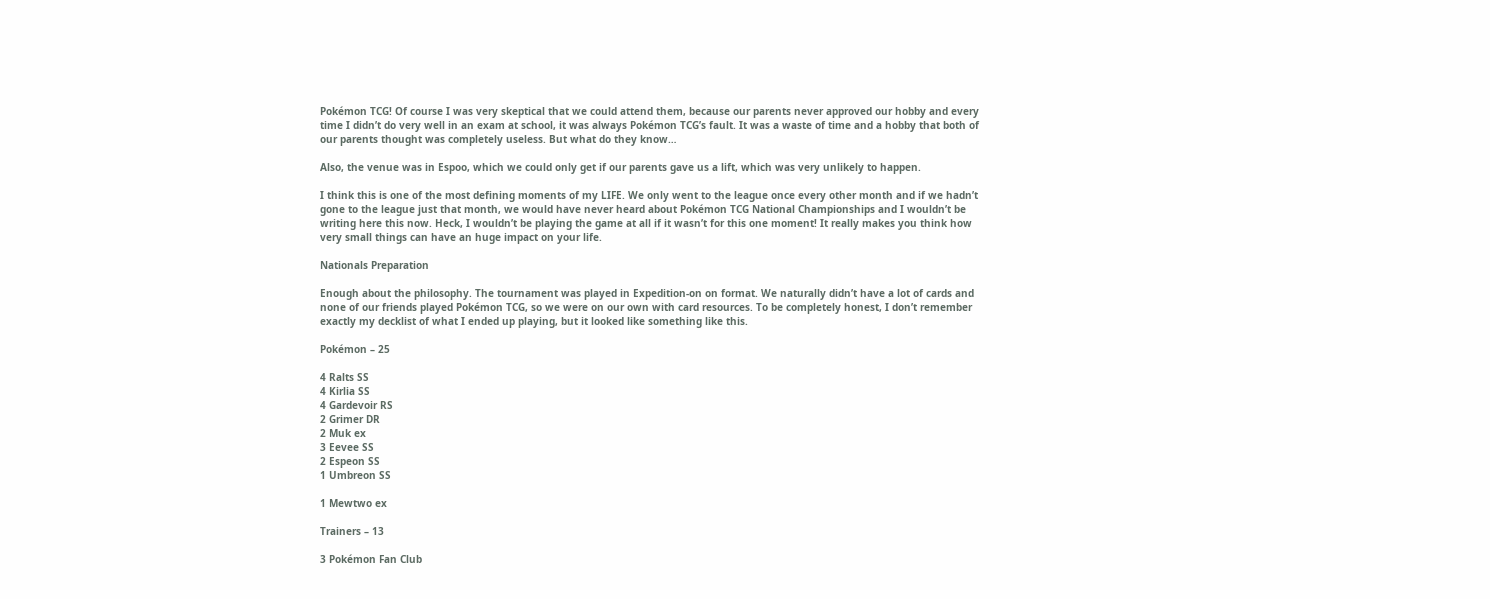Pokémon TCG! Of course I was very skeptical that we could attend them, because our parents never approved our hobby and every time I didn’t do very well in an exam at school, it was always Pokémon TCG’s fault. It was a waste of time and a hobby that both of our parents thought was completely useless. But what do they know…

Also, the venue was in Espoo, which we could only get if our parents gave us a lift, which was very unlikely to happen.

I think this is one of the most defining moments of my LIFE. We only went to the league once every other month and if we hadn’t gone to the league just that month, we would have never heard about Pokémon TCG National Championships and I wouldn’t be writing here this now. Heck, I wouldn’t be playing the game at all if it wasn’t for this one moment! It really makes you think how very small things can have an huge impact on your life.

Nationals Preparation

Enough about the philosophy. The tournament was played in Expedition-on on format. We naturally didn’t have a lot of cards and none of our friends played Pokémon TCG, so we were on our own with card resources. To be completely honest, I don’t remember exactly my decklist of what I ended up playing, but it looked like something like this.

Pokémon – 25

4 Ralts SS
4 Kirlia SS
4 Gardevoir RS
2 Grimer DR
2 Muk ex
3 Eevee SS
2 Espeon SS
1 Umbreon SS

1 Mewtwo ex

Trainers – 13

3 Pokémon Fan Club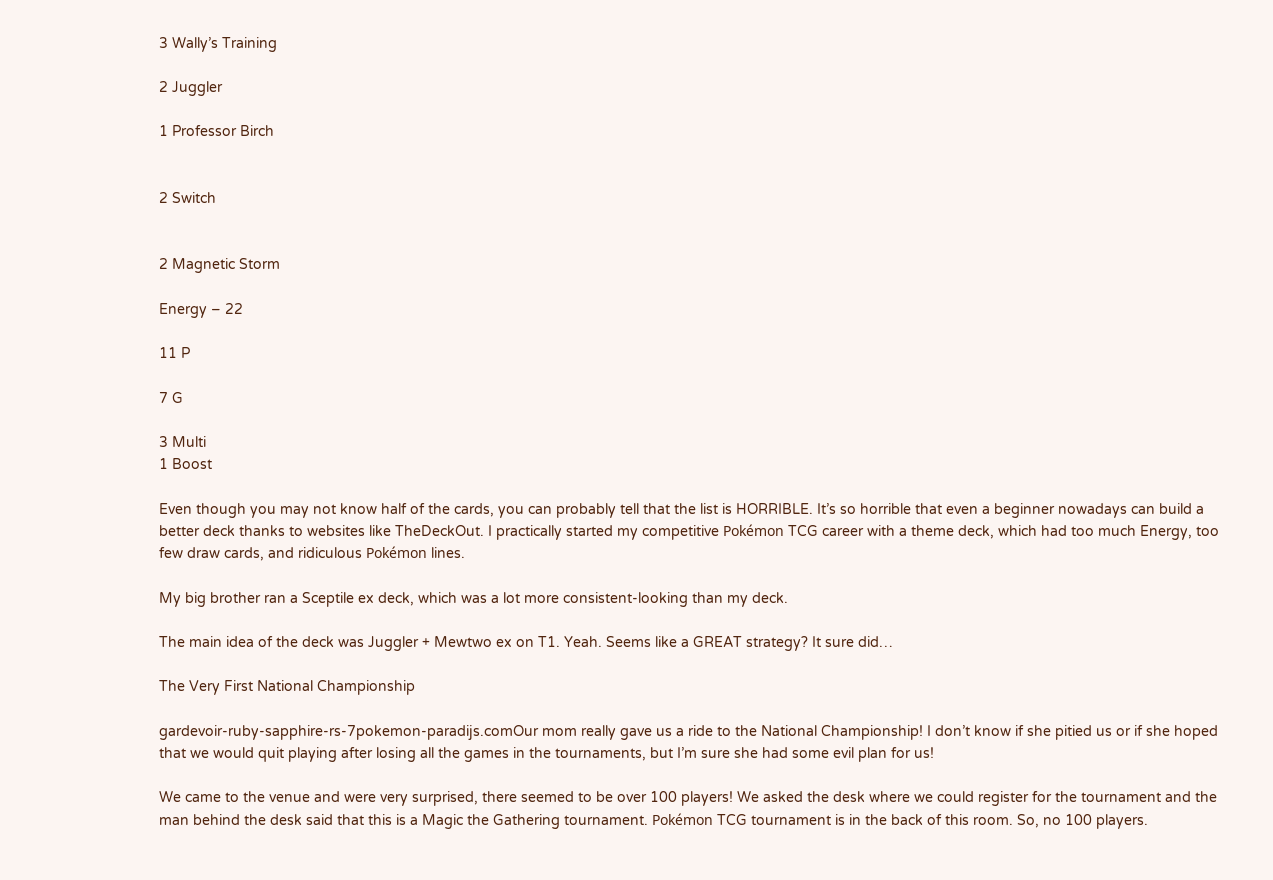3 Wally’s Training

2 Juggler

1 Professor Birch


2 Switch


2 Magnetic Storm

Energy – 22

11 P

7 G

3 Multi
1 Boost

Even though you may not know half of the cards, you can probably tell that the list is HORRIBLE. It’s so horrible that even a beginner nowadays can build a better deck thanks to websites like TheDeckOut. I practically started my competitive Pokémon TCG career with a theme deck, which had too much Energy, too few draw cards, and ridiculous Pokémon lines.

My big brother ran a Sceptile ex deck, which was a lot more consistent-looking than my deck.

The main idea of the deck was Juggler + Mewtwo ex on T1. Yeah. Seems like a GREAT strategy? It sure did…

The Very First National Championship

gardevoir-ruby-sapphire-rs-7pokemon-paradijs.comOur mom really gave us a ride to the National Championship! I don’t know if she pitied us or if she hoped that we would quit playing after losing all the games in the tournaments, but I’m sure she had some evil plan for us!

We came to the venue and were very surprised, there seemed to be over 100 players! We asked the desk where we could register for the tournament and the man behind the desk said that this is a Magic the Gathering tournament. Pokémon TCG tournament is in the back of this room. So, no 100 players.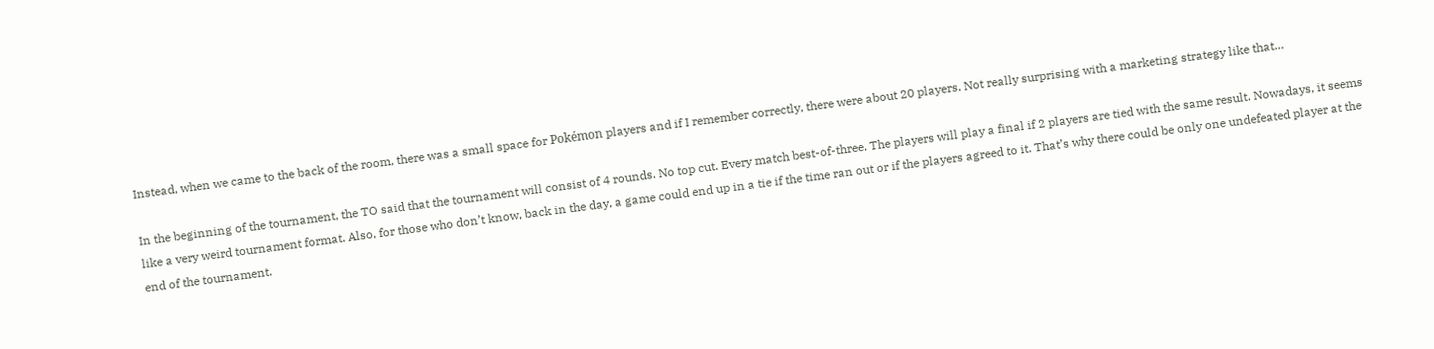Instead, when we came to the back of the room, there was a small space for Pokémon players and if I remember correctly, there were about 20 players. Not really surprising with a marketing strategy like that…

In the beginning of the tournament, the TO said that the tournament will consist of 4 rounds. No top cut. Every match best-of-three. The players will play a final if 2 players are tied with the same result. Nowadays, it seems like a very weird tournament format. Also, for those who don’t know, back in the day, a game could end up in a tie if the time ran out or if the players agreed to it. That’s why there could be only one undefeated player at the end of the tournament.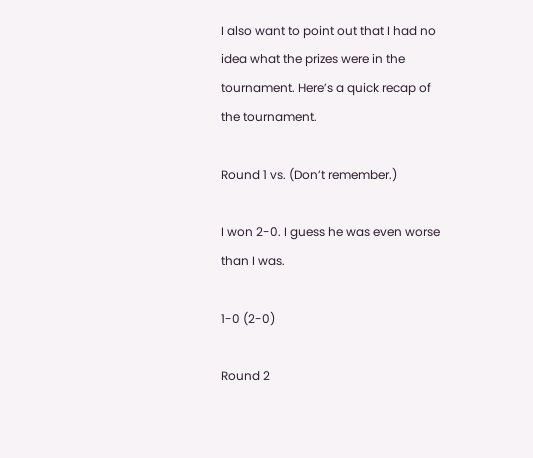I also want to point out that I had no idea what the prizes were in the tournament. Here’s a quick recap of the tournament.

Round 1 vs. (Don’t remember.)

I won 2-0. I guess he was even worse than I was.

1-0 (2-0)

Round 2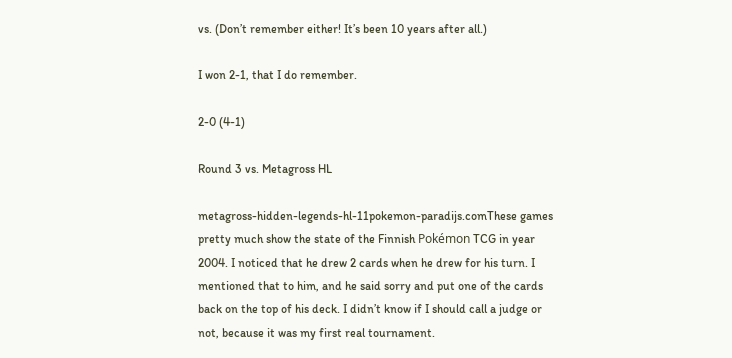vs. (Don’t remember either! It’s been 10 years after all.)

I won 2-1, that I do remember.

2-0 (4-1)

Round 3 vs. Metagross HL

metagross-hidden-legends-hl-11pokemon-paradijs.comThese games pretty much show the state of the Finnish Pokémon TCG in year 2004. I noticed that he drew 2 cards when he drew for his turn. I mentioned that to him, and he said sorry and put one of the cards back on the top of his deck. I didn’t know if I should call a judge or not, because it was my first real tournament.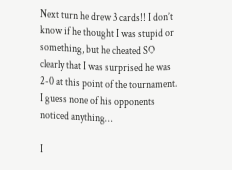Next turn he drew 3 cards!! I don’t know if he thought I was stupid or something, but he cheated SO clearly that I was surprised he was 2-0 at this point of the tournament. I guess none of his opponents noticed anything…

I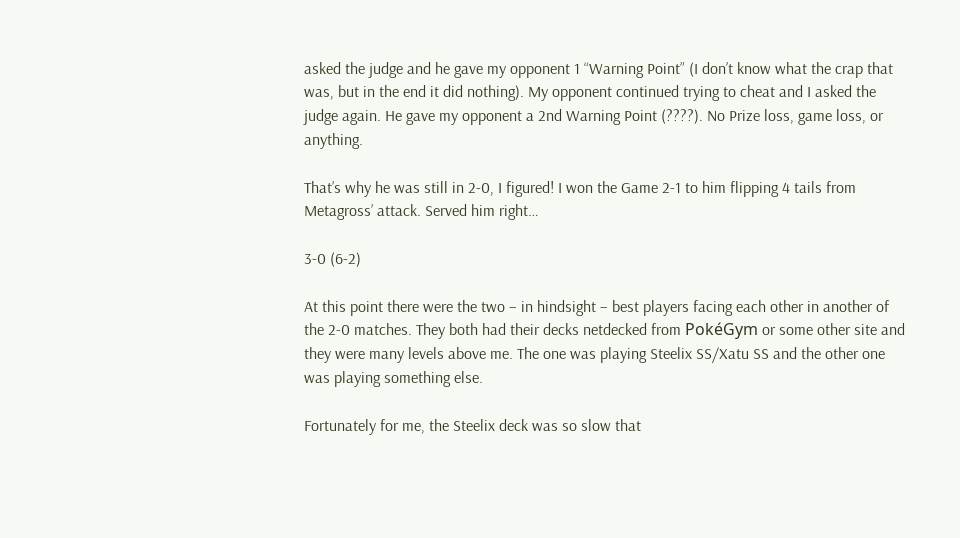asked the judge and he gave my opponent 1 “Warning Point” (I don’t know what the crap that was, but in the end it did nothing). My opponent continued trying to cheat and I asked the judge again. He gave my opponent a 2nd Warning Point (????). No Prize loss, game loss, or anything.

That’s why he was still in 2-0, I figured! I won the Game 2-1 to him flipping 4 tails from Metagross’ attack. Served him right…

3-0 (6-2)

At this point there were the two – in hindsight – best players facing each other in another of the 2-0 matches. They both had their decks netdecked from PokéGym or some other site and they were many levels above me. The one was playing Steelix SS/Xatu SS and the other one was playing something else.

Fortunately for me, the Steelix deck was so slow that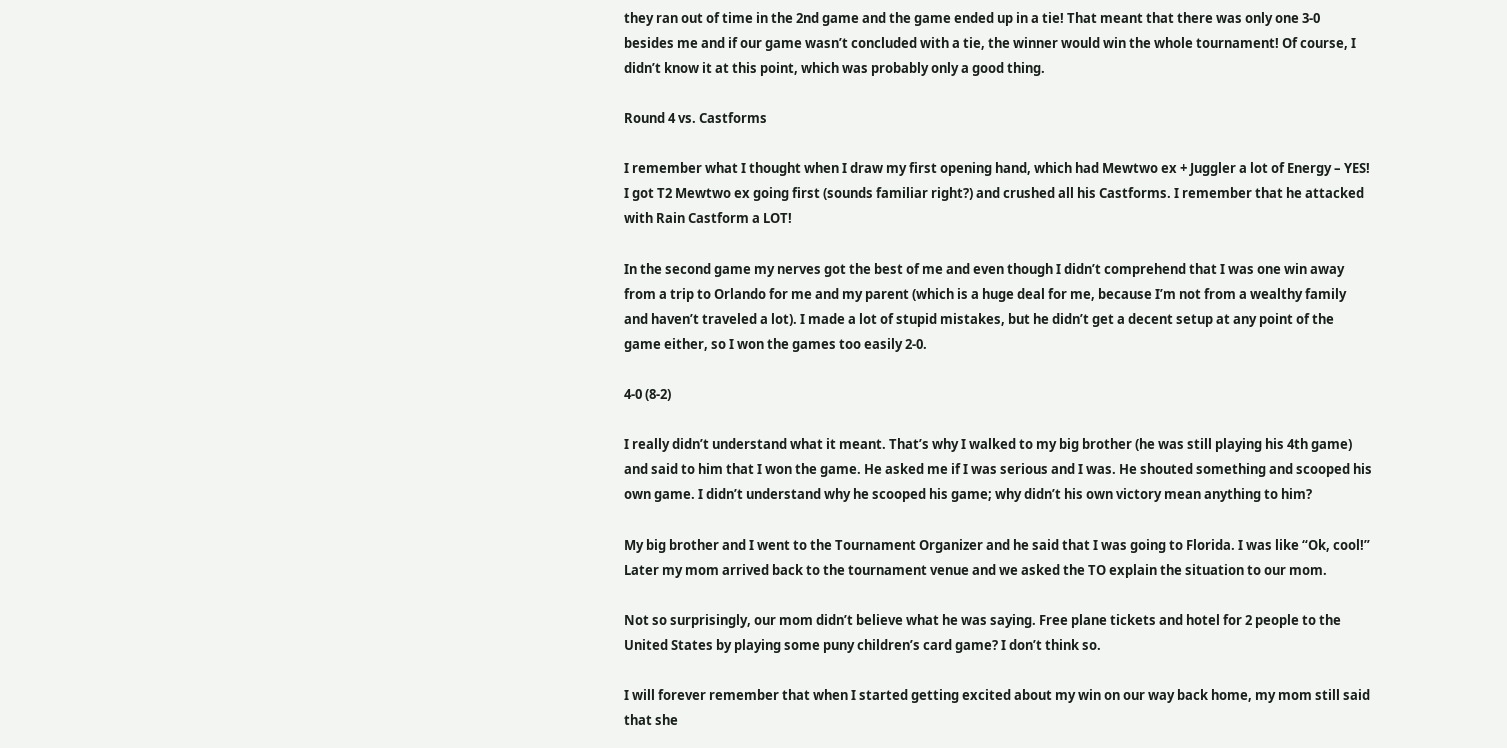they ran out of time in the 2nd game and the game ended up in a tie! That meant that there was only one 3-0 besides me and if our game wasn’t concluded with a tie, the winner would win the whole tournament! Of course, I didn’t know it at this point, which was probably only a good thing.

Round 4 vs. Castforms

I remember what I thought when I draw my first opening hand, which had Mewtwo ex + Juggler a lot of Energy – YES! I got T2 Mewtwo ex going first (sounds familiar right?) and crushed all his Castforms. I remember that he attacked with Rain Castform a LOT!

In the second game my nerves got the best of me and even though I didn’t comprehend that I was one win away from a trip to Orlando for me and my parent (which is a huge deal for me, because I’m not from a wealthy family and haven’t traveled a lot). I made a lot of stupid mistakes, but he didn’t get a decent setup at any point of the game either, so I won the games too easily 2-0.

4-0 (8-2)

I really didn’t understand what it meant. That’s why I walked to my big brother (he was still playing his 4th game) and said to him that I won the game. He asked me if I was serious and I was. He shouted something and scooped his own game. I didn’t understand why he scooped his game; why didn’t his own victory mean anything to him?

My big brother and I went to the Tournament Organizer and he said that I was going to Florida. I was like “Ok, cool!” Later my mom arrived back to the tournament venue and we asked the TO explain the situation to our mom.

Not so surprisingly, our mom didn’t believe what he was saying. Free plane tickets and hotel for 2 people to the United States by playing some puny children’s card game? I don’t think so.

I will forever remember that when I started getting excited about my win on our way back home, my mom still said that she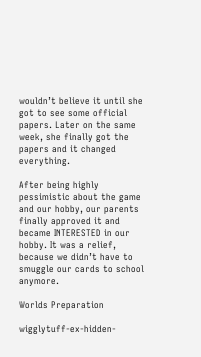wouldn’t believe it until she got to see some official papers. Later on the same week, she finally got the papers and it changed everything.

After being highly pessimistic about the game and our hobby, our parents finally approved it and became INTERESTED in our hobby. It was a relief, because we didn’t have to smuggle our cards to school anymore.

Worlds Preparation

wigglytuff-ex-hidden-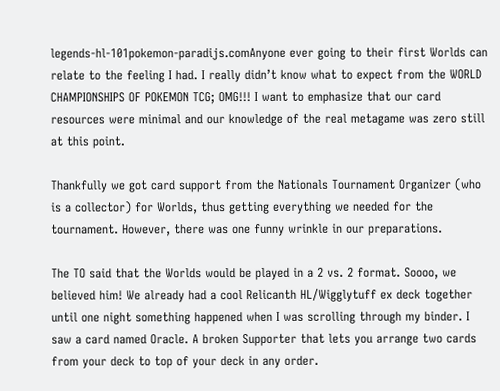legends-hl-101pokemon-paradijs.comAnyone ever going to their first Worlds can relate to the feeling I had. I really didn’t know what to expect from the WORLD CHAMPIONSHIPS OF POKEMON TCG; OMG!!! I want to emphasize that our card resources were minimal and our knowledge of the real metagame was zero still at this point.

Thankfully we got card support from the Nationals Tournament Organizer (who is a collector) for Worlds, thus getting everything we needed for the tournament. However, there was one funny wrinkle in our preparations.

The TO said that the Worlds would be played in a 2 vs. 2 format. Soooo, we believed him! We already had a cool Relicanth HL/Wigglytuff ex deck together until one night something happened when I was scrolling through my binder. I saw a card named Oracle. A broken Supporter that lets you arrange two cards from your deck to top of your deck in any order.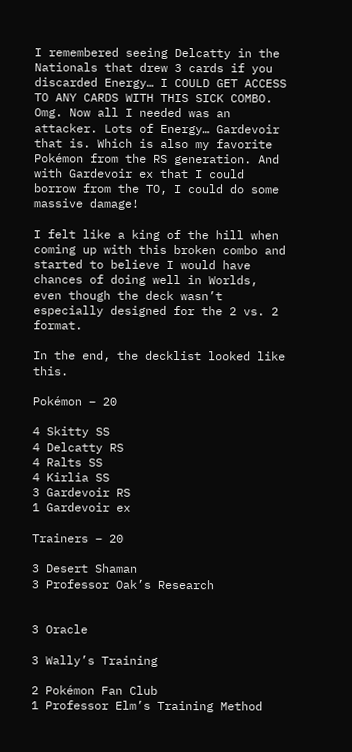I remembered seeing Delcatty in the Nationals that drew 3 cards if you discarded Energy… I COULD GET ACCESS TO ANY CARDS WITH THIS SICK COMBO. Omg. Now all I needed was an attacker. Lots of Energy… Gardevoir that is. Which is also my favorite Pokémon from the RS generation. And with Gardevoir ex that I could borrow from the TO, I could do some massive damage!

I felt like a king of the hill when coming up with this broken combo and started to believe I would have chances of doing well in Worlds, even though the deck wasn’t especially designed for the 2 vs. 2 format.

In the end, the decklist looked like this.

Pokémon – 20

4 Skitty SS
4 Delcatty RS
4 Ralts SS
4 Kirlia SS
3 Gardevoir RS
1 Gardevoir ex

Trainers – 20

3 Desert Shaman
3 Professor Oak’s Research


3 Oracle

3 Wally’s Training

2 Pokémon Fan Club
1 Professor Elm’s Training Method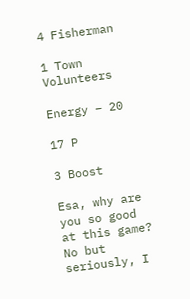4 Fisherman

1 Town Volunteers

Energy – 20

17 P

3 Boost

Esa, why are you so good at this game? No but seriously, I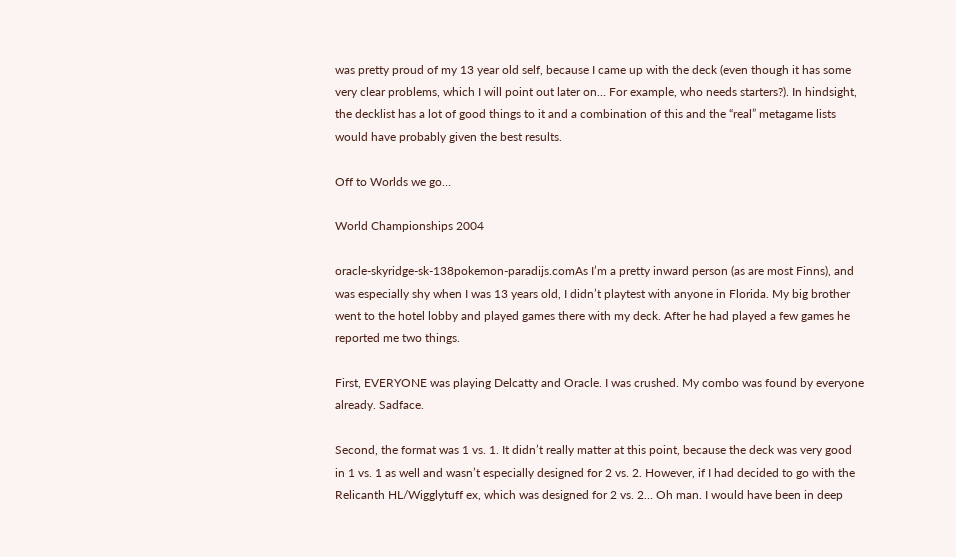was pretty proud of my 13 year old self, because I came up with the deck (even though it has some very clear problems, which I will point out later on… For example, who needs starters?). In hindsight, the decklist has a lot of good things to it and a combination of this and the “real” metagame lists would have probably given the best results.

Off to Worlds we go…

World Championships 2004

oracle-skyridge-sk-138pokemon-paradijs.comAs I’m a pretty inward person (as are most Finns), and was especially shy when I was 13 years old, I didn’t playtest with anyone in Florida. My big brother went to the hotel lobby and played games there with my deck. After he had played a few games he reported me two things.

First, EVERYONE was playing Delcatty and Oracle. I was crushed. My combo was found by everyone already. Sadface.

Second, the format was 1 vs. 1. It didn’t really matter at this point, because the deck was very good in 1 vs. 1 as well and wasn’t especially designed for 2 vs. 2. However, if I had decided to go with the Relicanth HL/Wigglytuff ex, which was designed for 2 vs. 2… Oh man. I would have been in deep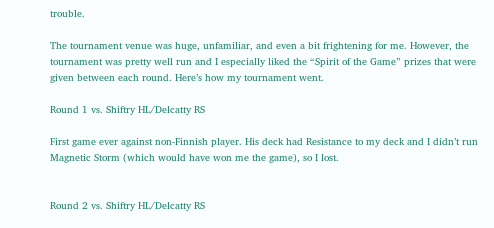trouble.

The tournament venue was huge, unfamiliar, and even a bit frightening for me. However, the tournament was pretty well run and I especially liked the “Spirit of the Game” prizes that were given between each round. Here’s how my tournament went.

Round 1 vs. Shiftry HL/Delcatty RS

First game ever against non-Finnish player. His deck had Resistance to my deck and I didn’t run Magnetic Storm (which would have won me the game), so I lost.


Round 2 vs. Shiftry HL/Delcatty RS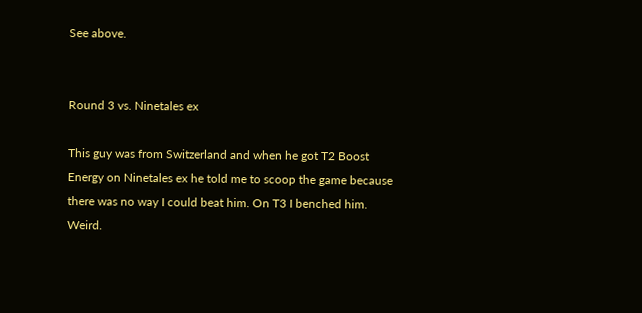See above.


Round 3 vs. Ninetales ex

This guy was from Switzerland and when he got T2 Boost Energy on Ninetales ex he told me to scoop the game because there was no way I could beat him. On T3 I benched him. Weird.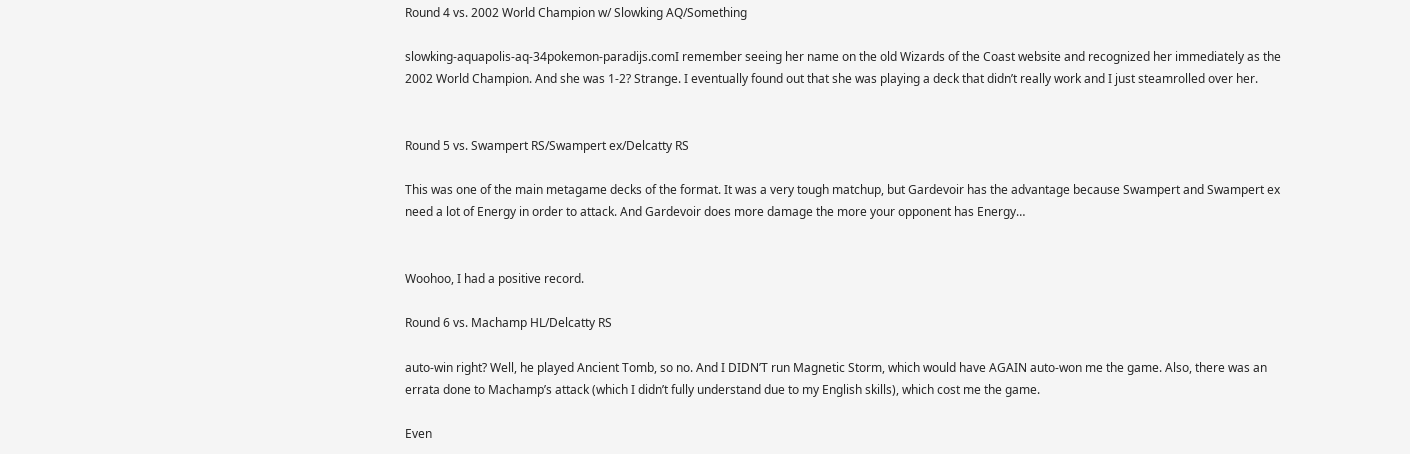Round 4 vs. 2002 World Champion w/ Slowking AQ/Something

slowking-aquapolis-aq-34pokemon-paradijs.comI remember seeing her name on the old Wizards of the Coast website and recognized her immediately as the 2002 World Champion. And she was 1-2? Strange. I eventually found out that she was playing a deck that didn’t really work and I just steamrolled over her.


Round 5 vs. Swampert RS/Swampert ex/Delcatty RS

This was one of the main metagame decks of the format. It was a very tough matchup, but Gardevoir has the advantage because Swampert and Swampert ex need a lot of Energy in order to attack. And Gardevoir does more damage the more your opponent has Energy…


Woohoo, I had a positive record.

Round 6 vs. Machamp HL/Delcatty RS

auto-win right? Well, he played Ancient Tomb, so no. And I DIDN’T run Magnetic Storm, which would have AGAIN auto-won me the game. Also, there was an errata done to Machamp’s attack (which I didn’t fully understand due to my English skills), which cost me the game.

Even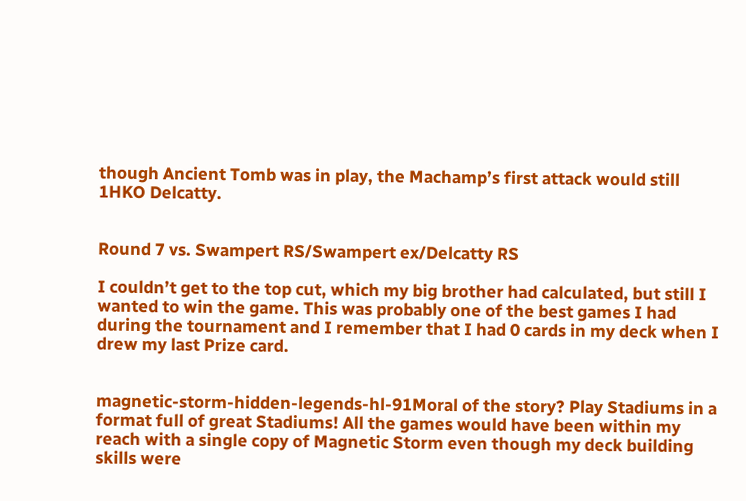though Ancient Tomb was in play, the Machamp’s first attack would still 1HKO Delcatty.


Round 7 vs. Swampert RS/Swampert ex/Delcatty RS

I couldn’t get to the top cut, which my big brother had calculated, but still I wanted to win the game. This was probably one of the best games I had during the tournament and I remember that I had 0 cards in my deck when I drew my last Prize card.


magnetic-storm-hidden-legends-hl-91Moral of the story? Play Stadiums in a format full of great Stadiums! All the games would have been within my reach with a single copy of Magnetic Storm even though my deck building skills were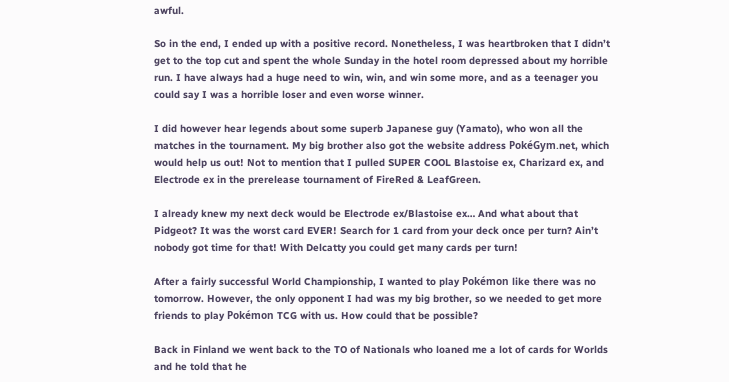awful.

So in the end, I ended up with a positive record. Nonetheless, I was heartbroken that I didn’t get to the top cut and spent the whole Sunday in the hotel room depressed about my horrible run. I have always had a huge need to win, win, and win some more, and as a teenager you could say I was a horrible loser and even worse winner.

I did however hear legends about some superb Japanese guy (Yamato), who won all the matches in the tournament. My big brother also got the website address PokéGym.net, which would help us out! Not to mention that I pulled SUPER COOL Blastoise ex, Charizard ex, and Electrode ex in the prerelease tournament of FireRed & LeafGreen.

I already knew my next deck would be Electrode ex/Blastoise ex… And what about that Pidgeot? It was the worst card EVER! Search for 1 card from your deck once per turn? Ain’t nobody got time for that! With Delcatty you could get many cards per turn!

After a fairly successful World Championship, I wanted to play Pokémon like there was no tomorrow. However, the only opponent I had was my big brother, so we needed to get more friends to play Pokémon TCG with us. How could that be possible?

Back in Finland we went back to the TO of Nationals who loaned me a lot of cards for Worlds and he told that he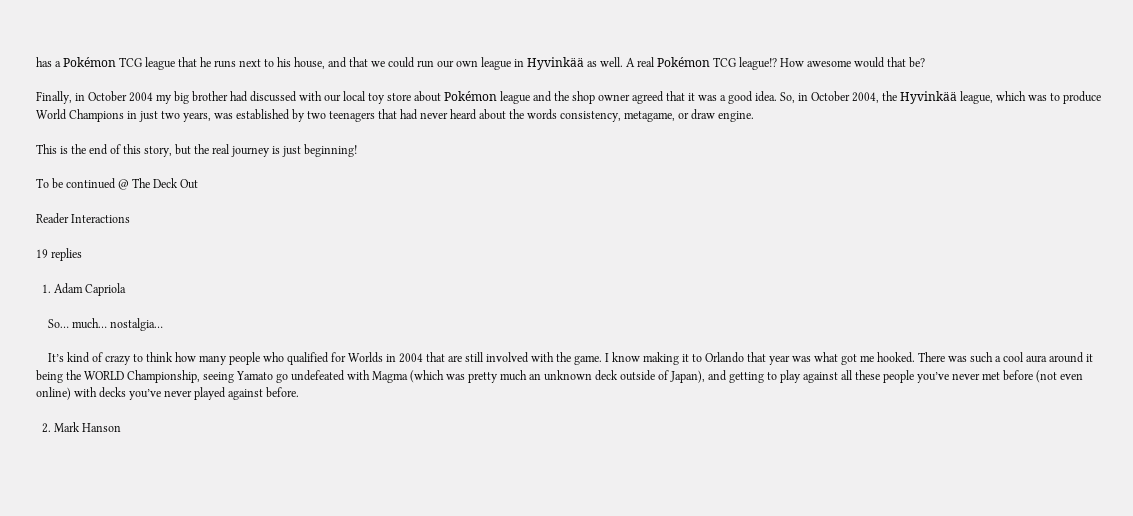has a Pokémon TCG league that he runs next to his house, and that we could run our own league in Hyvinkää as well. A real Pokémon TCG league!? How awesome would that be?

Finally, in October 2004 my big brother had discussed with our local toy store about Pokémon league and the shop owner agreed that it was a good idea. So, in October 2004, the Hyvinkää league, which was to produce World Champions in just two years, was established by two teenagers that had never heard about the words consistency, metagame, or draw engine.

This is the end of this story, but the real journey is just beginning!

To be continued @ The Deck Out

Reader Interactions

19 replies

  1. Adam Capriola

    So… much… nostalgia…

    It’s kind of crazy to think how many people who qualified for Worlds in 2004 that are still involved with the game. I know making it to Orlando that year was what got me hooked. There was such a cool aura around it being the WORLD Championship, seeing Yamato go undefeated with Magma (which was pretty much an unknown deck outside of Japan), and getting to play against all these people you’ve never met before (not even online) with decks you’ve never played against before.

  2. Mark Hanson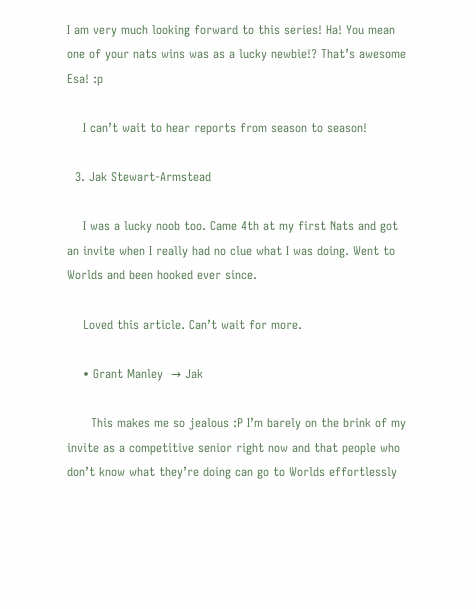I am very much looking forward to this series! Ha! You mean one of your nats wins was as a lucky newbie!? That’s awesome Esa! :p

    I can’t wait to hear reports from season to season!

  3. Jak Stewart-Armstead

    I was a lucky noob too. Came 4th at my first Nats and got an invite when I really had no clue what I was doing. Went to Worlds and been hooked ever since.

    Loved this article. Can’t wait for more.

    • Grant Manley  → Jak

      This makes me so jealous :P I’m barely on the brink of my invite as a competitive senior right now and that people who don’t know what they’re doing can go to Worlds effortlessly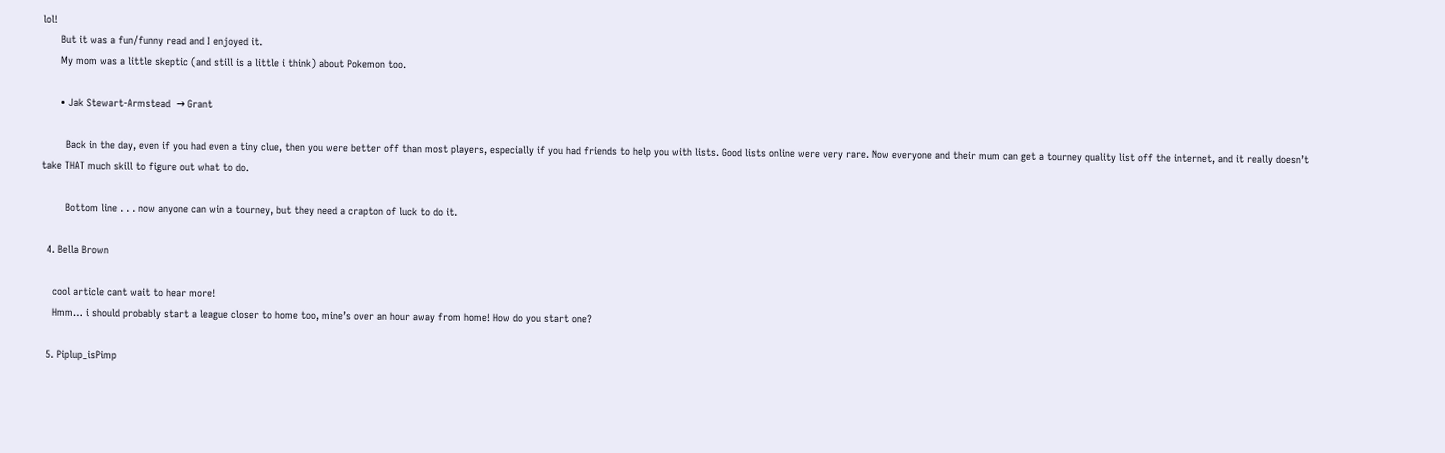lol!
      But it was a fun/funny read and I enjoyed it.
      My mom was a little skeptic (and still is a little i think) about Pokemon too.

      • Jak Stewart-Armstead  → Grant

        Back in the day, even if you had even a tiny clue, then you were better off than most players, especially if you had friends to help you with lists. Good lists online were very rare. Now everyone and their mum can get a tourney quality list off the internet, and it really doesn’t take THAT much skill to figure out what to do.

        Bottom line . . . now anyone can win a tourney, but they need a crapton of luck to do it.

  4. Bella Brown

    cool article cant wait to hear more!
    Hmm… i should probably start a league closer to home too, mine’s over an hour away from home! How do you start one?

  5. Piplup_isPimp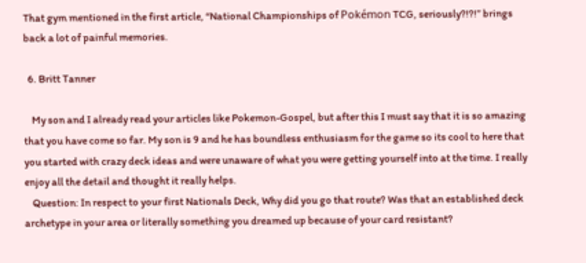That gym mentioned in the first article, “National Championships of Pokémon TCG, seriously?!?!” brings back a lot of painful memories.

  6. Britt Tanner

    My son and I already read your articles like Pokemon-Gospel, but after this I must say that it is so amazing that you have come so far. My son is 9 and he has boundless enthusiasm for the game so its cool to here that you started with crazy deck ideas and were unaware of what you were getting yourself into at the time. I really enjoy all the detail and thought it really helps.
    Question: In respect to your first Nationals Deck, Why did you go that route? Was that an established deck archetype in your area or literally something you dreamed up because of your card resistant?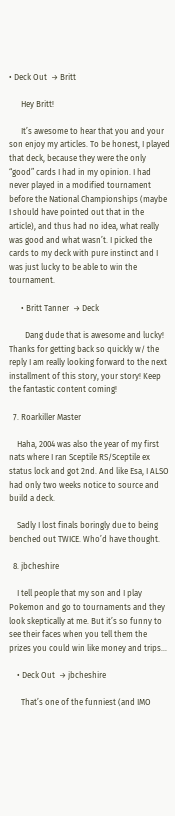• Deck Out  → Britt

      Hey Britt!

      It’s awesome to hear that you and your son enjoy my articles. To be honest, I played that deck, because they were the only “good” cards I had in my opinion. I had never played in a modified tournament before the National Championships (maybe I should have pointed out that in the article), and thus had no idea, what really was good and what wasn’t. I picked the cards to my deck with pure instinct and I was just lucky to be able to win the tournament.

      • Britt Tanner  → Deck

        Dang dude that is awesome and lucky! Thanks for getting back so quickly w/ the reply I am really looking forward to the next installment of this story, your story! Keep the fantastic content coming!

  7. Roarkiller Master

    Haha, 2004 was also the year of my first nats where I ran Sceptile RS/Sceptile ex status lock and got 2nd. And like Esa, I ALSO had only two weeks notice to source and build a deck.

    Sadly I lost finals boringly due to being benched out TWICE. Who’d have thought.

  8. jbcheshire

    I tell people that my son and I play Pokemon and go to tournaments and they look skeptically at me. But it’s so funny to see their faces when you tell them the prizes you could win like money and trips…

    • Deck Out  → jbcheshire

      That’s one of the funniest (and IMO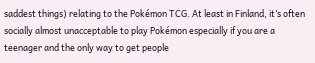saddest things) relating to the Pokémon TCG. At least in Finland, it’s often socially almost unacceptable to play Pokémon especially if you are a teenager and the only way to get people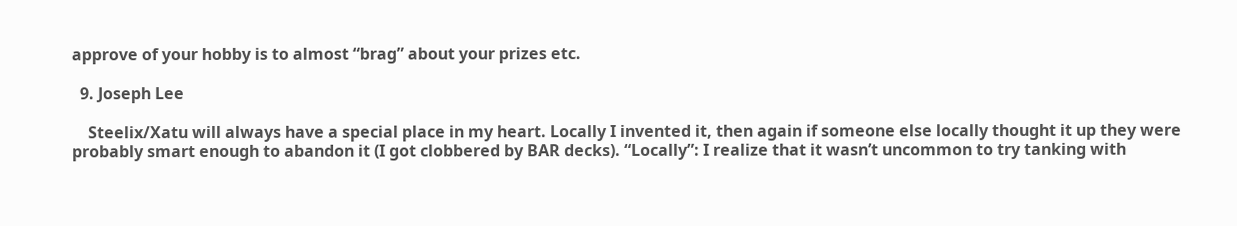approve of your hobby is to almost “brag” about your prizes etc.

  9. Joseph Lee

    Steelix/Xatu will always have a special place in my heart. Locally I invented it, then again if someone else locally thought it up they were probably smart enough to abandon it (I got clobbered by BAR decks). “Locally”: I realize that it wasn’t uncommon to try tanking with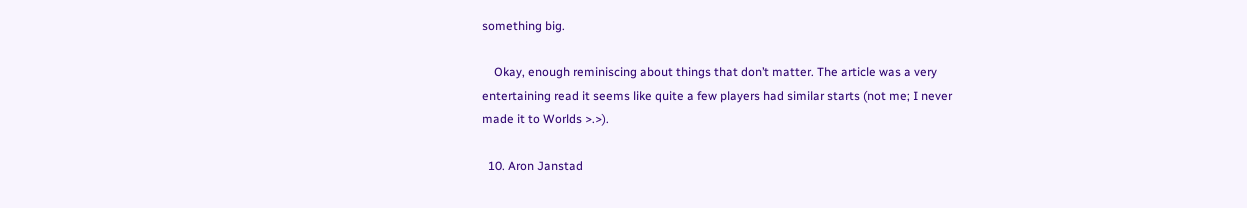something big.

    Okay, enough reminiscing about things that don’t matter. The article was a very entertaining read it seems like quite a few players had similar starts (not me; I never made it to Worlds >.>).

  10. Aron Janstad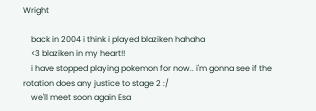Wright

    back in 2004 i think i played blaziken hahaha
    <3 blaziken in my heart!!
    i have stopped playing pokemon for now.. i'm gonna see if the rotation does any justice to stage 2 :/
    we'll meet soon again Esa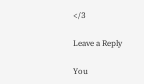</3

Leave a Reply

You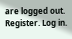are logged out. Register. Log in.